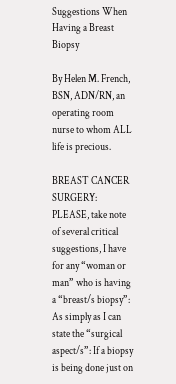Suggestions When Having a Breast Biopsy

By Helen M. French, BSN, ADN/RN, an operating room nurse to whom ALL life is precious.

BREAST CANCER SURGERY: PLEASE, take note of several critical suggestions, I have for any “woman or man” who is having a “breast/s biopsy”: As simply as I can state the “surgical aspect/s”: If a biopsy is being done just on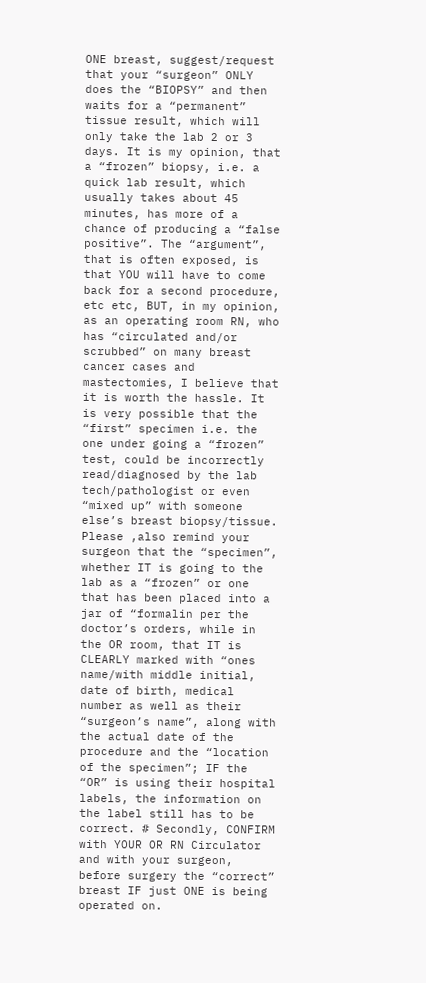ONE breast, suggest/request that your “surgeon” ONLY does the “BIOPSY” and then waits for a “permanent” tissue result, which will only take the lab 2 or 3 days. It is my opinion, that a “frozen” biopsy, i.e. a quick lab result, which usually takes about 45 minutes, has more of a chance of producing a “false positive”. The “argument”, that is often exposed, is that YOU will have to come back for a second procedure, etc etc, BUT, in my opinion, as an operating room RN, who has “circulated and/or scrubbed” on many breast cancer cases and mastectomies, I believe that it is worth the hassle. It is very possible that the “first” specimen i.e. the one under going a “frozen” test, could be incorrectly read/diagnosed by the lab tech/pathologist or even “mixed up” with someone else’s breast biopsy/tissue. Please ,also remind your surgeon that the “specimen”, whether IT is going to the lab as a “frozen” or one that has been placed into a jar of “formalin per the doctor’s orders, while in the OR room, that IT is CLEARLY marked with “ones name/with middle initial, date of birth, medical number as well as their “surgeon’s name”, along with the actual date of the procedure and the “location of the specimen”; IF the “OR” is using their hospital labels, the information on the label still has to be correct. # Secondly, CONFIRM with YOUR OR RN Circulator and with your surgeon, before surgery the “correct” breast IF just ONE is being operated on.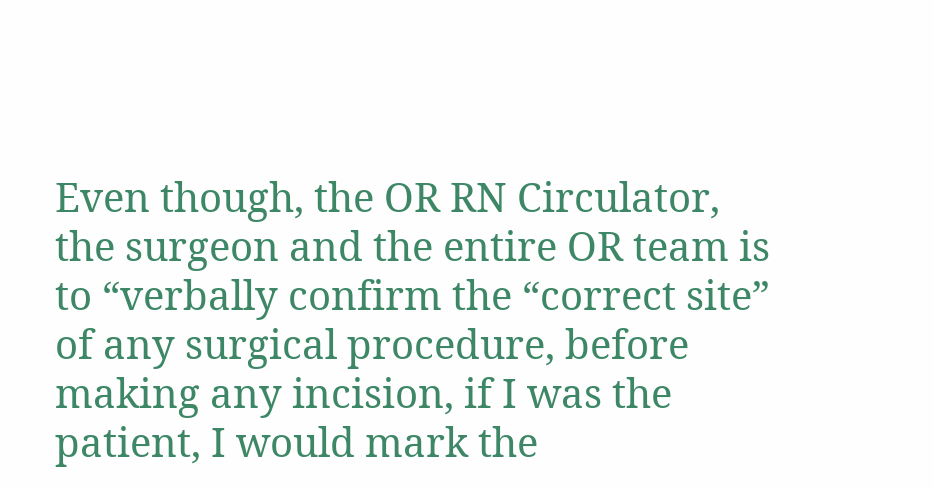Even though, the OR RN Circulator, the surgeon and the entire OR team is to “verbally confirm the “correct site” of any surgical procedure, before making any incision, if I was the patient, I would mark the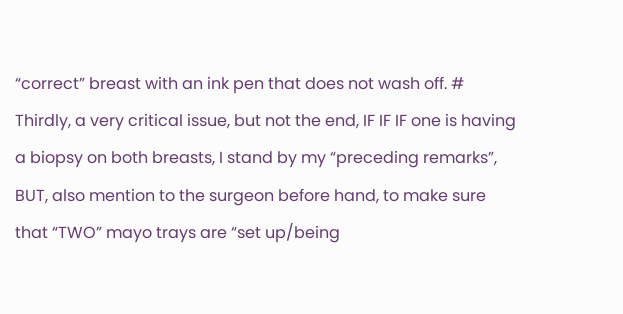“correct” breast with an ink pen that does not wash off. # Thirdly, a very critical issue, but not the end, IF IF IF one is having a biopsy on both breasts, I stand by my “preceding remarks”, BUT, also mention to the surgeon before hand, to make sure that “TWO” mayo trays are “set up/being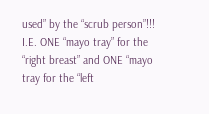used” by the “scrub person”!!! I.E. ONE “mayo tray” for the “right breast” and ONE “mayo tray for the “left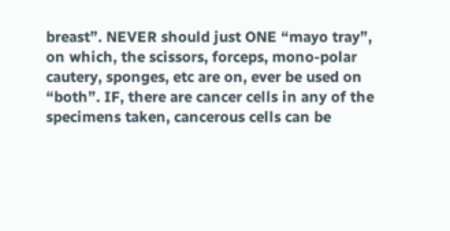breast”. NEVER should just ONE “mayo tray”, on which, the scissors, forceps, mono-polar cautery, sponges, etc are on, ever be used on “both”. IF, there are cancer cells in any of the specimens taken, cancerous cells can be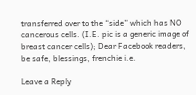transferred over to the “side” which has NO cancerous cells. (I.E. pic is a generic image of breast cancer cells); Dear Facebook readers, be safe, blessings, frenchie i.e.

Leave a Reply